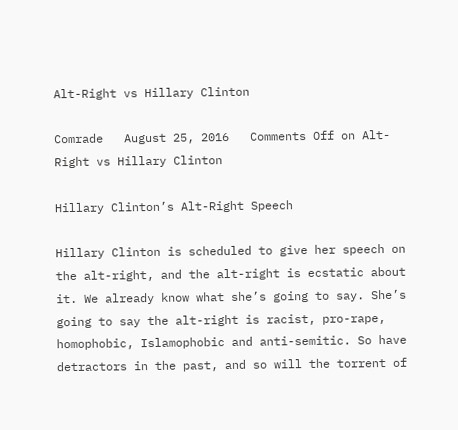Alt-Right vs Hillary Clinton

Comrade   August 25, 2016   Comments Off on Alt-Right vs Hillary Clinton

Hillary Clinton’s Alt-Right Speech

Hillary Clinton is scheduled to give her speech on the alt-right, and the alt-right is ecstatic about it. We already know what she’s going to say. She’s going to say the alt-right is racist, pro-rape, homophobic, Islamophobic and anti-semitic. So have detractors in the past, and so will the torrent of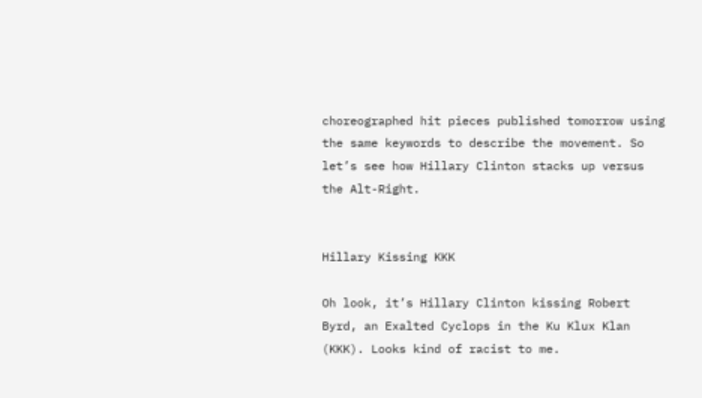choreographed hit pieces published tomorrow using the same keywords to describe the movement. So let’s see how Hillary Clinton stacks up versus the Alt-Right.


Hillary Kissing KKK

Oh look, it’s Hillary Clinton kissing Robert Byrd, an Exalted Cyclops in the Ku Klux Klan (KKK). Looks kind of racist to me.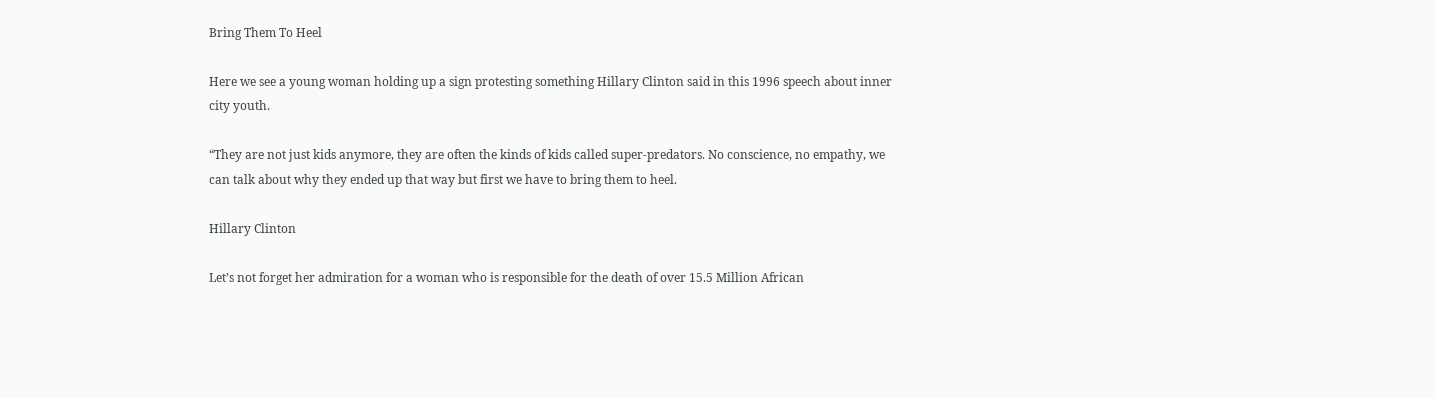Bring Them To Heel

Here we see a young woman holding up a sign protesting something Hillary Clinton said in this 1996 speech about inner city youth.

“They are not just kids anymore, they are often the kinds of kids called super-predators. No conscience, no empathy, we can talk about why they ended up that way but first we have to bring them to heel.

Hillary Clinton

Let’s not forget her admiration for a woman who is responsible for the death of over 15.5 Million African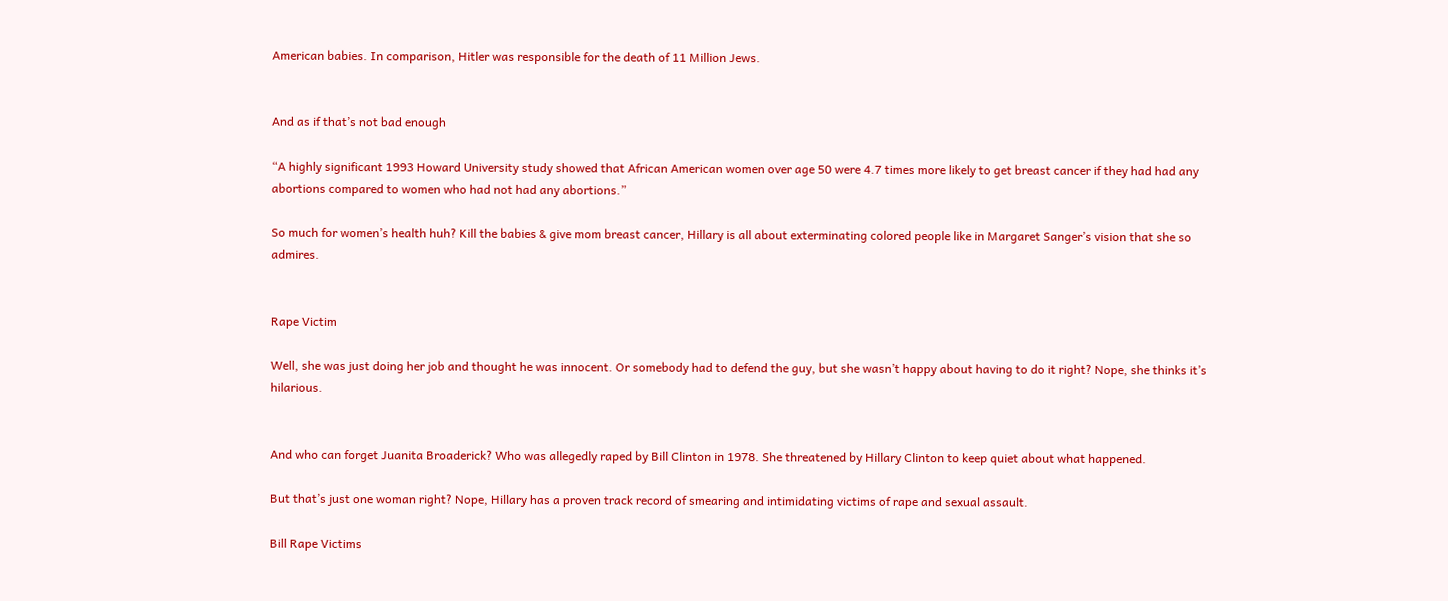American babies. In comparison, Hitler was responsible for the death of 11 Million Jews.


And as if that’s not bad enough

“A highly significant 1993 Howard University study showed that African American women over age 50 were 4.7 times more likely to get breast cancer if they had had any abortions compared to women who had not had any abortions.”

So much for women’s health huh? Kill the babies & give mom breast cancer, Hillary is all about exterminating colored people like in Margaret Sanger’s vision that she so admires.


Rape Victim

Well, she was just doing her job and thought he was innocent. Or somebody had to defend the guy, but she wasn’t happy about having to do it right? Nope, she thinks it’s hilarious.


And who can forget Juanita Broaderick? Who was allegedly raped by Bill Clinton in 1978. She threatened by Hillary Clinton to keep quiet about what happened.

But that’s just one woman right? Nope, Hillary has a proven track record of smearing and intimidating victims of rape and sexual assault.

Bill Rape Victims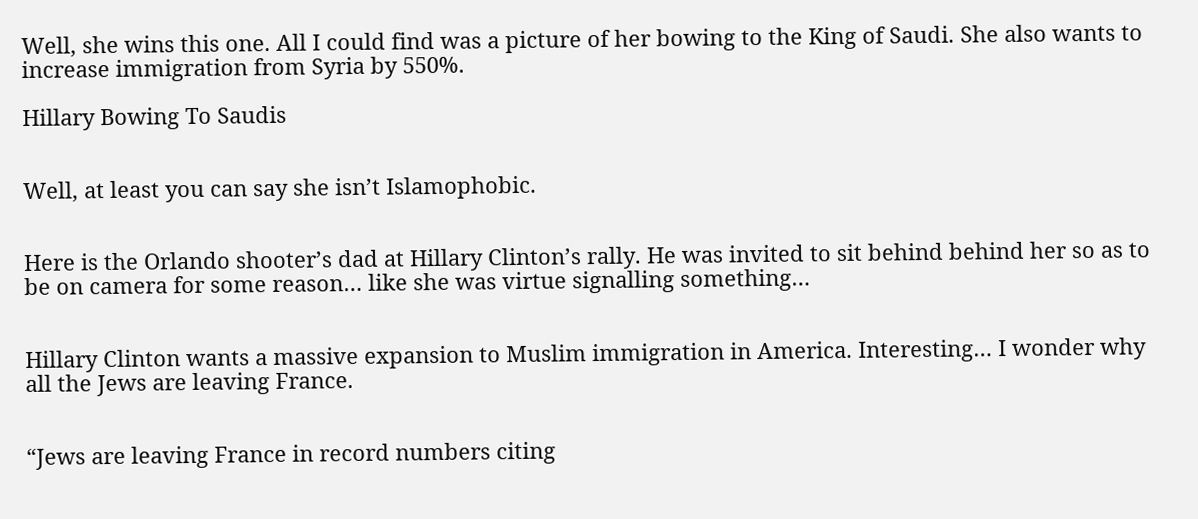Well, she wins this one. All I could find was a picture of her bowing to the King of Saudi. She also wants to increase immigration from Syria by 550%.

Hillary Bowing To Saudis


Well, at least you can say she isn’t Islamophobic.


Here is the Orlando shooter’s dad at Hillary Clinton’s rally. He was invited to sit behind behind her so as to be on camera for some reason… like she was virtue signalling something…


Hillary Clinton wants a massive expansion to Muslim immigration in America. Interesting… I wonder why all the Jews are leaving France.


“Jews are leaving France in record numbers citing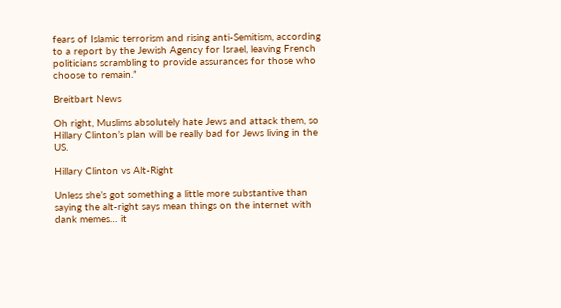fears of Islamic terrorism and rising anti-Semitism, according to a report by the Jewish Agency for Israel, leaving French politicians scrambling to provide assurances for those who choose to remain.”

Breitbart News

Oh right, Muslims absolutely hate Jews and attack them, so Hillary Clinton’s plan will be really bad for Jews living in the US.

Hillary Clinton vs Alt-Right

Unless she’s got something a little more substantive than saying the alt-right says mean things on the internet with dank memes… it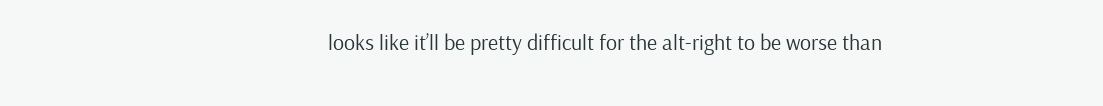looks like it’ll be pretty difficult for the alt-right to be worse than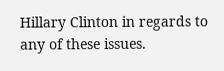Hillary Clinton in regards to any of these issues.